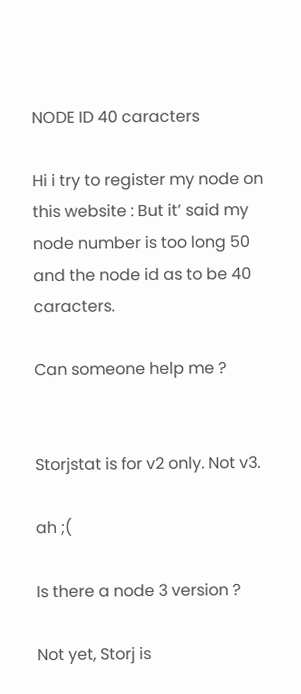NODE ID 40 caracters

Hi i try to register my node on this website : But it’ said my node number is too long 50 and the node id as to be 40 caracters.

Can someone help me ?


Storjstat is for v2 only. Not v3.

ah ;(

Is there a node 3 version ?

Not yet, Storj is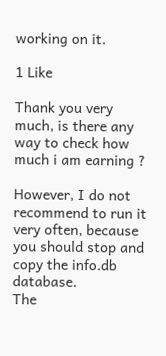working on it.

1 Like

Thank you very much, is there any way to check how much i am earning ?

However, I do not recommend to run it very often, because you should stop and copy the info.db database.
The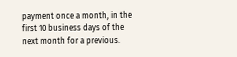payment once a month, in the first 10 business days of the next month for a previous.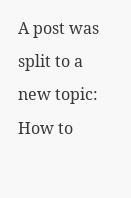A post was split to a new topic: How to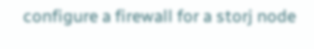configure a firewall for a storj node